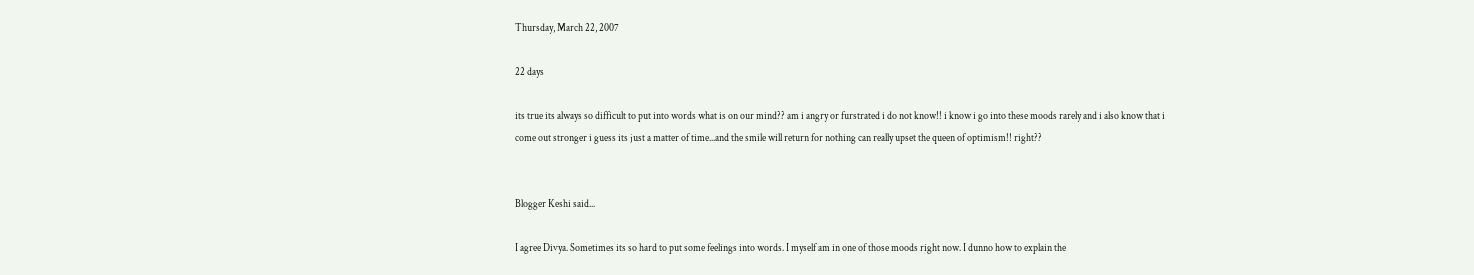Thursday, March 22, 2007

22 days

its true its always so difficult to put into words what is on our mind?? am i angry or furstrated i do not know!! i know i go into these moods rarely and i also know that i come out stronger i guess its just a matter of time...and the smile will return for nothing can really upset the queen of optimism!! right??


Blogger Keshi said...

I agree Divya. Sometimes its so hard to put some feelings into words. I myself am in one of those moods right now. I dunno how to explain the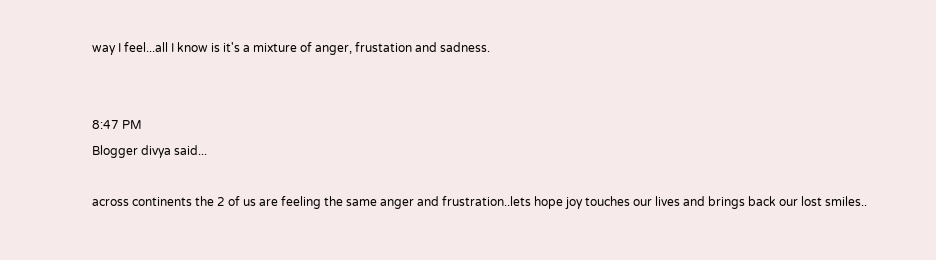way I feel...all I know is it's a mixture of anger, frustation and sadness.


8:47 PM
Blogger divya said...

across continents the 2 of us are feeling the same anger and frustration..lets hope joy touches our lives and brings back our lost smiles..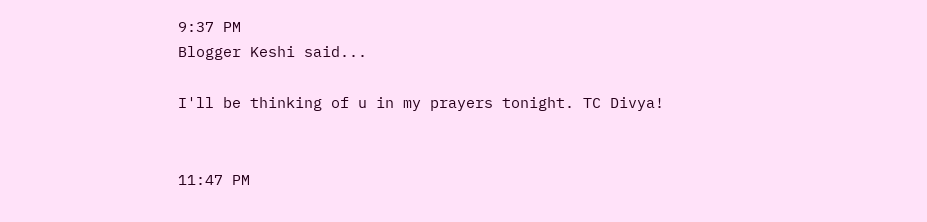9:37 PM
Blogger Keshi said...

I'll be thinking of u in my prayers tonight. TC Divya!


11:47 PM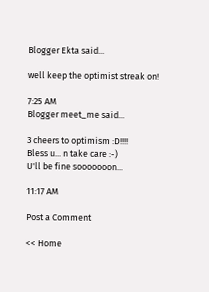Blogger Ekta said...

well keep the optimist streak on!

7:25 AM
Blogger meet_me said...

3 cheers to optimism :D!!!!
Bless u... n take care :-)
U'll be fine sooooooon...

11:17 AM

Post a Comment

<< Home